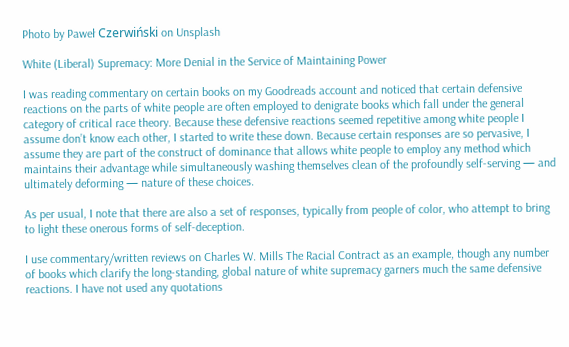Photo by Paweł Czerwiński on Unsplash

White (Liberal) Supremacy: More Denial in the Service of Maintaining Power

I was reading commentary on certain books on my Goodreads account and noticed that certain defensive reactions on the parts of white people are often employed to denigrate books which fall under the general category of critical race theory. Because these defensive reactions seemed repetitive among white people I assume don’t know each other, I started to write these down. Because certain responses are so pervasive, I assume they are part of the construct of dominance that allows white people to employ any method which maintains their advantage while simultaneously washing themselves clean of the profoundly self-serving — and ultimately deforming — nature of these choices.

As per usual, I note that there are also a set of responses, typically from people of color, who attempt to bring to light these onerous forms of self-deception.

I use commentary/written reviews on Charles W. Mills The Racial Contract as an example, though any number of books which clarify the long-standing, global nature of white supremacy garners much the same defensive reactions. I have not used any quotations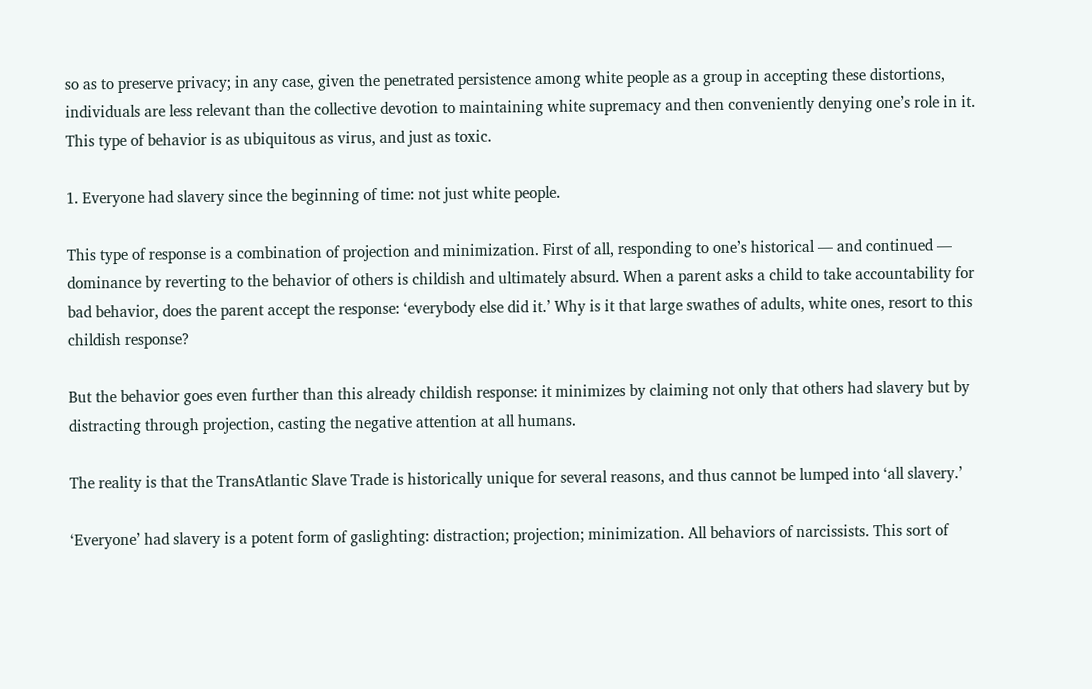so as to preserve privacy; in any case, given the penetrated persistence among white people as a group in accepting these distortions, individuals are less relevant than the collective devotion to maintaining white supremacy and then conveniently denying one’s role in it. This type of behavior is as ubiquitous as virus, and just as toxic.

1. Everyone had slavery since the beginning of time: not just white people.

This type of response is a combination of projection and minimization. First of all, responding to one’s historical — and continued — dominance by reverting to the behavior of others is childish and ultimately absurd. When a parent asks a child to take accountability for bad behavior, does the parent accept the response: ‘everybody else did it.’ Why is it that large swathes of adults, white ones, resort to this childish response?

But the behavior goes even further than this already childish response: it minimizes by claiming not only that others had slavery but by distracting through projection, casting the negative attention at all humans.

The reality is that the TransAtlantic Slave Trade is historically unique for several reasons, and thus cannot be lumped into ‘all slavery.’

‘Everyone’ had slavery is a potent form of gaslighting: distraction; projection; minimization. All behaviors of narcissists. This sort of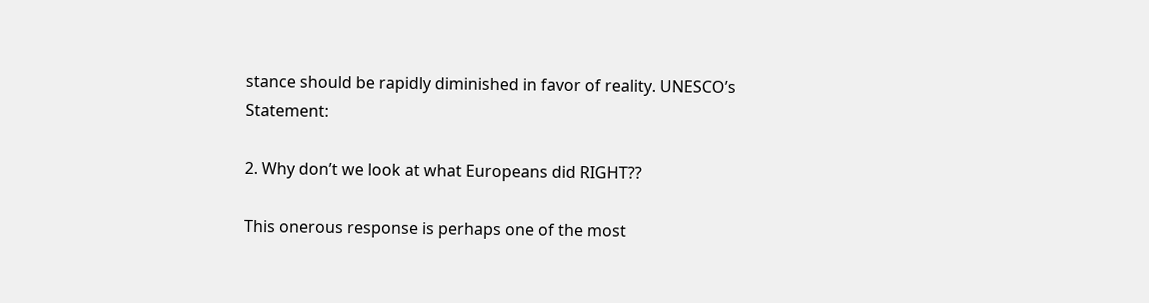stance should be rapidly diminished in favor of reality. UNESCO’s Statement:

2. Why don’t we look at what Europeans did RIGHT??

This onerous response is perhaps one of the most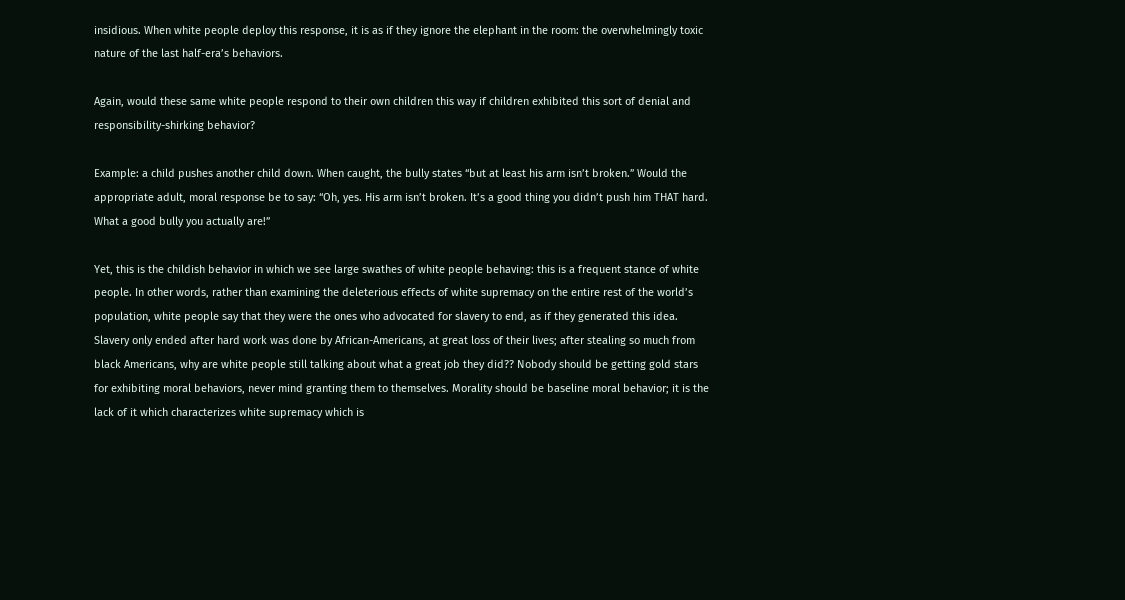insidious. When white people deploy this response, it is as if they ignore the elephant in the room: the overwhelmingly toxic nature of the last half-era’s behaviors.

Again, would these same white people respond to their own children this way if children exhibited this sort of denial and responsibility-shirking behavior?

Example: a child pushes another child down. When caught, the bully states “but at least his arm isn’t broken.” Would the appropriate adult, moral response be to say: “Oh, yes. His arm isn’t broken. It’s a good thing you didn’t push him THAT hard. What a good bully you actually are!”

Yet, this is the childish behavior in which we see large swathes of white people behaving: this is a frequent stance of white people. In other words, rather than examining the deleterious effects of white supremacy on the entire rest of the world’s population, white people say that they were the ones who advocated for slavery to end, as if they generated this idea. Slavery only ended after hard work was done by African-Americans, at great loss of their lives; after stealing so much from black Americans, why are white people still talking about what a great job they did?? Nobody should be getting gold stars for exhibiting moral behaviors, never mind granting them to themselves. Morality should be baseline moral behavior; it is the lack of it which characterizes white supremacy which is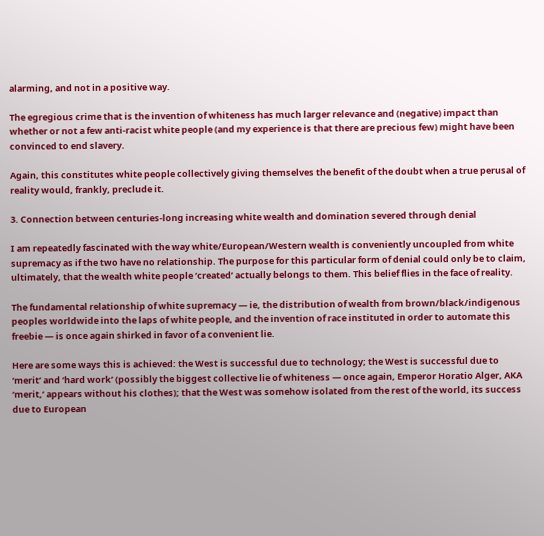alarming, and not in a positive way.

The egregious crime that is the invention of whiteness has much larger relevance and (negative) impact than whether or not a few anti-racist white people (and my experience is that there are precious few) might have been convinced to end slavery.

Again, this constitutes white people collectively giving themselves the benefit of the doubt when a true perusal of reality would, frankly, preclude it.

3. Connection between centuries-long increasing white wealth and domination severed through denial

I am repeatedly fascinated with the way white/European/Western wealth is conveniently uncoupled from white supremacy as if the two have no relationship. The purpose for this particular form of denial could only be to claim, ultimately, that the wealth white people ‘created’ actually belongs to them. This belief flies in the face of reality.

The fundamental relationship of white supremacy — ie, the distribution of wealth from brown/black/indigenous peoples worldwide into the laps of white people, and the invention of race instituted in order to automate this freebie — is once again shirked in favor of a convenient lie.

Here are some ways this is achieved: the West is successful due to technology; the West is successful due to ‘merit’ and ‘hard work’ (possibly the biggest collective lie of whiteness — once again, Emperor Horatio Alger, AKA ‘merit,’ appears without his clothes); that the West was somehow isolated from the rest of the world, its success due to European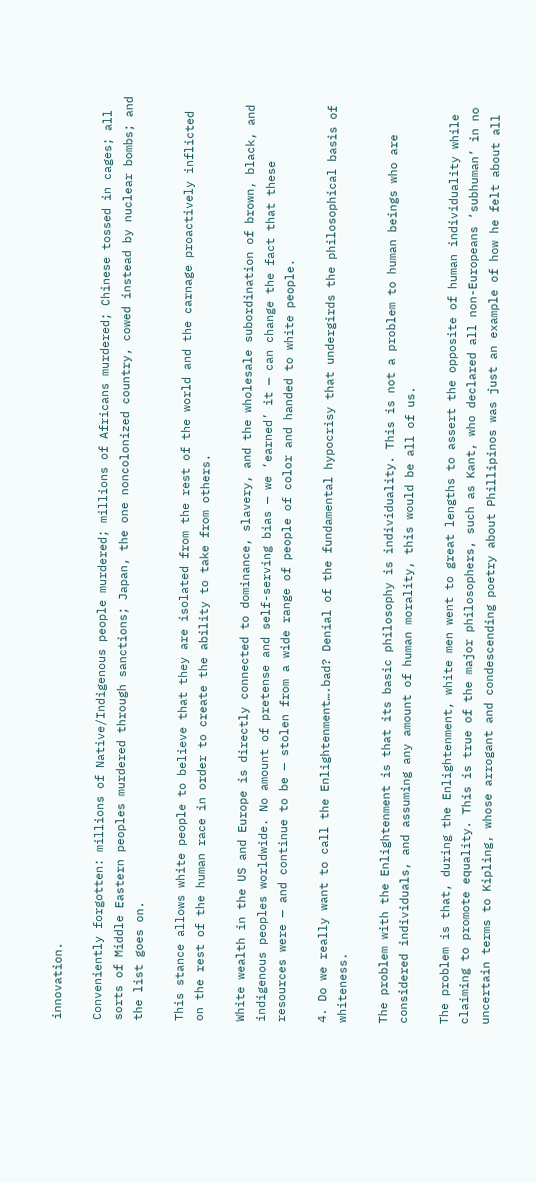innovation.

Conveniently forgotten: millions of Native/Indigenous people murdered; millions of Africans murdered; Chinese tossed in cages; all sorts of Middle Eastern peoples murdered through sanctions; Japan, the one noncolonized country, cowed instead by nuclear bombs; and the list goes on.

This stance allows white people to believe that they are isolated from the rest of the world and the carnage proactively inflicted on the rest of the human race in order to create the ability to take from others.

White wealth in the US and Europe is directly connected to dominance, slavery, and the wholesale subordination of brown, black, and indigenous peoples worldwide. No amount of pretense and self-serving bias — we ‘earned’ it — can change the fact that these resources were — and continue to be — stolen from a wide range of people of color and handed to white people.

4. Do we really want to call the Enlightenment….bad? Denial of the fundamental hypocrisy that undergirds the philosophical basis of whiteness.

The problem with the Enlightenment is that its basic philosophy is individuality. This is not a problem to human beings who are considered individuals, and assuming any amount of human morality, this would be all of us.

The problem is that, during the Enlightenment, white men went to great lengths to assert the opposite of human individuality while claiming to promote equality. This is true of the major philosophers, such as Kant, who declared all non-Europeans ‘subhuman’ in no uncertain terms to Kipling, whose arrogant and condescending poetry about Phillipinos was just an example of how he felt about all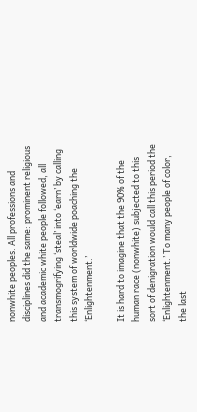nonwhite peoples. All professions and disciplines did the same: prominent religious and academic white people followed, all transmogrifying ‘steal’ into ‘earn’ by calling this system of worldwide poaching the ‘Enlightenment.’

It is hard to imagine that the 90% of the human race (nonwhite) subjected to this sort of denigration would call this period the ‘Enlightenment.’ To many people of color, the last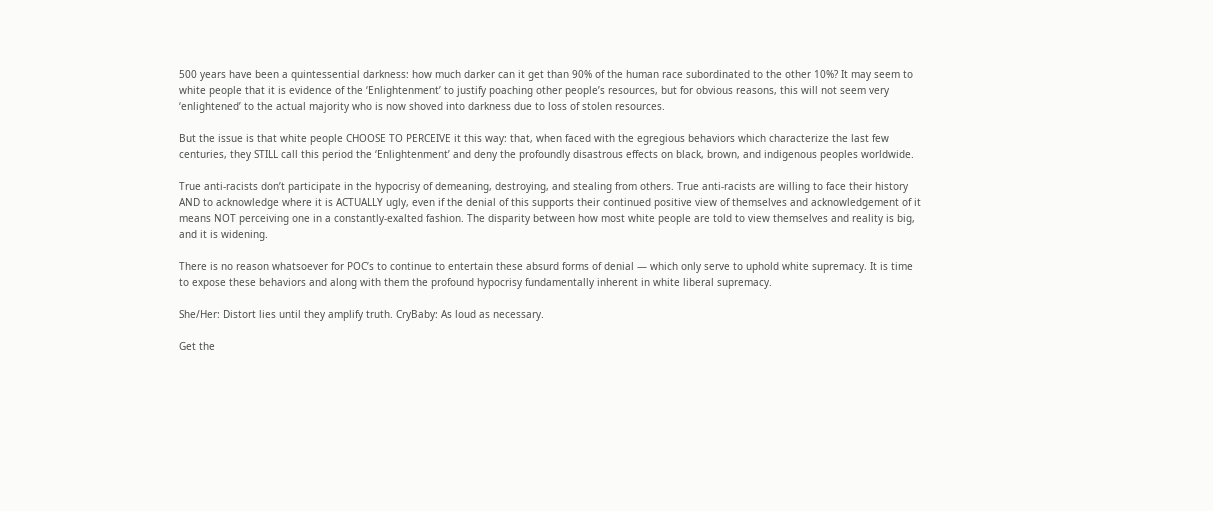500 years have been a quintessential darkness: how much darker can it get than 90% of the human race subordinated to the other 10%? It may seem to white people that it is evidence of the ‘Enlightenment’ to justify poaching other people’s resources, but for obvious reasons, this will not seem very ‘enlightened’ to the actual majority who is now shoved into darkness due to loss of stolen resources.

But the issue is that white people CHOOSE TO PERCEIVE it this way: that, when faced with the egregious behaviors which characterize the last few centuries, they STILL call this period the ‘Enlightenment’ and deny the profoundly disastrous effects on black, brown, and indigenous peoples worldwide.

True anti-racists don’t participate in the hypocrisy of demeaning, destroying, and stealing from others. True anti-racists are willing to face their history AND to acknowledge where it is ACTUALLY ugly, even if the denial of this supports their continued positive view of themselves and acknowledgement of it means NOT perceiving one in a constantly-exalted fashion. The disparity between how most white people are told to view themselves and reality is big, and it is widening.

There is no reason whatsoever for POC’s to continue to entertain these absurd forms of denial — which only serve to uphold white supremacy. It is time to expose these behaviors and along with them the profound hypocrisy fundamentally inherent in white liberal supremacy.

She/Her: Distort lies until they amplify truth. CryBaby: As loud as necessary.

Get the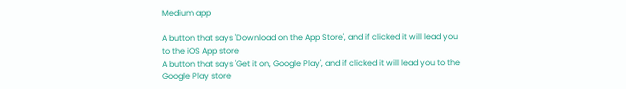Medium app

A button that says 'Download on the App Store', and if clicked it will lead you to the iOS App store
A button that says 'Get it on, Google Play', and if clicked it will lead you to the Google Play store